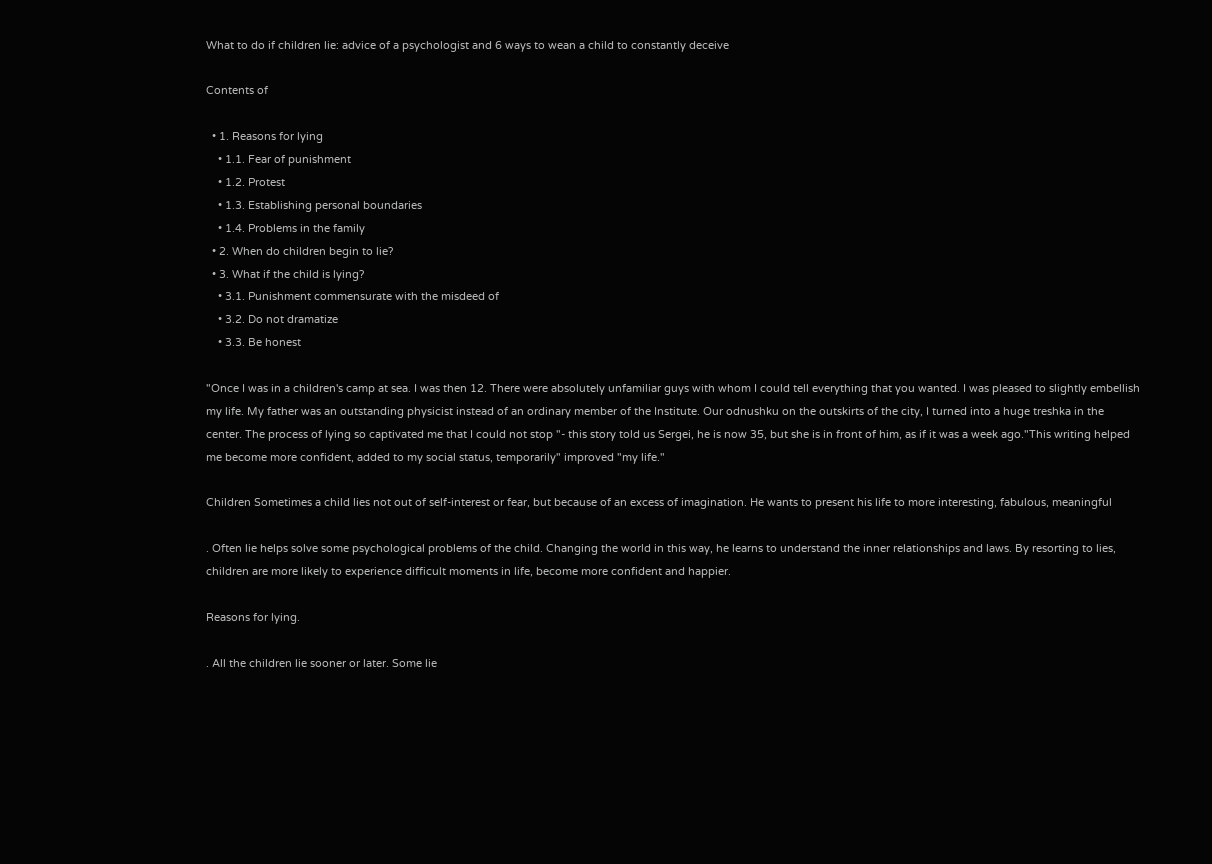What to do if children lie: advice of a psychologist and 6 ways to wean a child to constantly deceive

Contents of

  • 1. Reasons for lying
    • 1.1. Fear of punishment
    • 1.2. Protest
    • 1.3. Establishing personal boundaries
    • 1.4. Problems in the family
  • 2. When do children begin to lie?
  • 3. What if the child is lying?
    • 3.1. Punishment commensurate with the misdeed of
    • 3.2. Do not dramatize
    • 3.3. Be honest

"Once I was in a children's camp at sea. I was then 12. There were absolutely unfamiliar guys with whom I could tell everything that you wanted. I was pleased to slightly embellish my life. My father was an outstanding physicist instead of an ordinary member of the Institute. Our odnushku on the outskirts of the city, I turned into a huge treshka in the center. The process of lying so captivated me that I could not stop "- this story told us Sergei, he is now 35, but she is in front of him, as if it was a week ago."This writing helped me become more confident, added to my social status, temporarily" improved "my life."

Children Sometimes a child lies not out of self-interest or fear, but because of an excess of imagination. He wants to present his life to more interesting, fabulous, meaningful

. Often lie helps solve some psychological problems of the child. Changing the world in this way, he learns to understand the inner relationships and laws. By resorting to lies, children are more likely to experience difficult moments in life, become more confident and happier.

Reasons for lying.

. All the children lie sooner or later. Some lie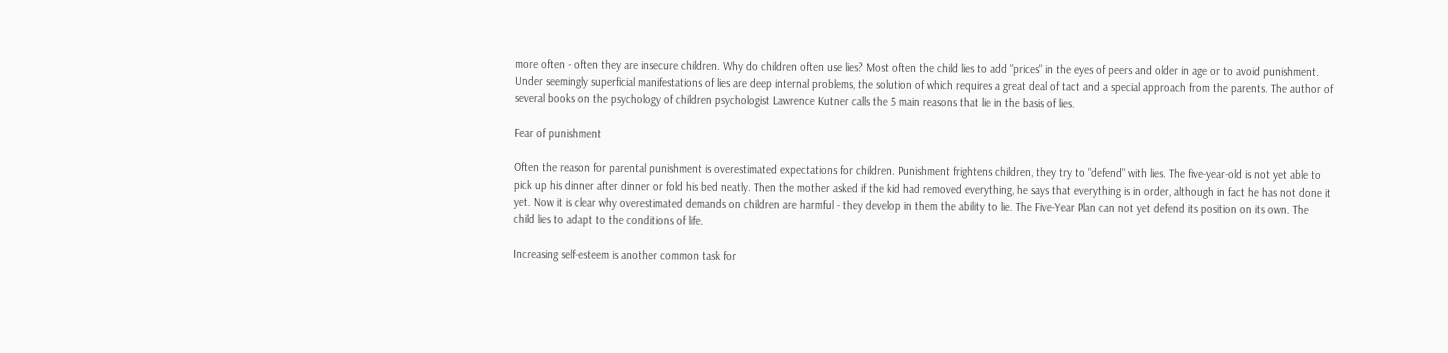more often - often they are insecure children. Why do children often use lies? Most often the child lies to add "prices" in the eyes of peers and older in age or to avoid punishment. Under seemingly superficial manifestations of lies are deep internal problems, the solution of which requires a great deal of tact and a special approach from the parents. The author of several books on the psychology of children psychologist Lawrence Kutner calls the 5 main reasons that lie in the basis of lies.

Fear of punishment

Often the reason for parental punishment is overestimated expectations for children. Punishment frightens children, they try to "defend" with lies. The five-year-old is not yet able to pick up his dinner after dinner or fold his bed neatly. Then the mother asked if the kid had removed everything, he says that everything is in order, although in fact he has not done it yet. Now it is clear why overestimated demands on children are harmful - they develop in them the ability to lie. The Five-Year Plan can not yet defend its position on its own. The child lies to adapt to the conditions of life.

Increasing self-esteem is another common task for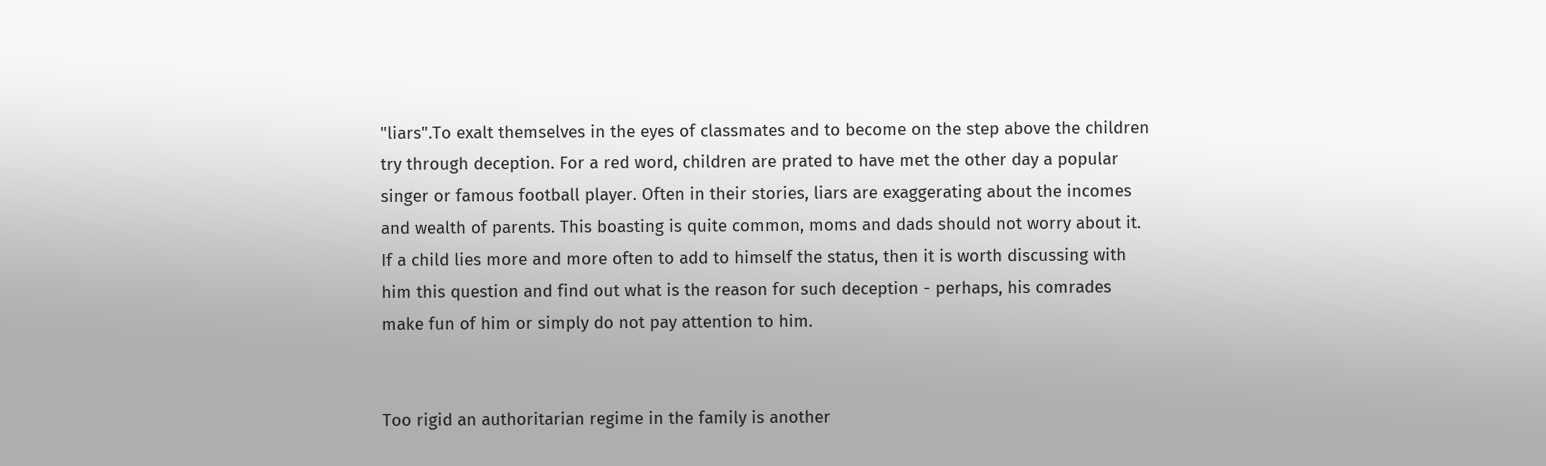"liars".To exalt themselves in the eyes of classmates and to become on the step above the children try through deception. For a red word, children are prated to have met the other day a popular singer or famous football player. Often in their stories, liars are exaggerating about the incomes and wealth of parents. This boasting is quite common, moms and dads should not worry about it. If a child lies more and more often to add to himself the status, then it is worth discussing with him this question and find out what is the reason for such deception - perhaps, his comrades make fun of him or simply do not pay attention to him.


Too rigid an authoritarian regime in the family is another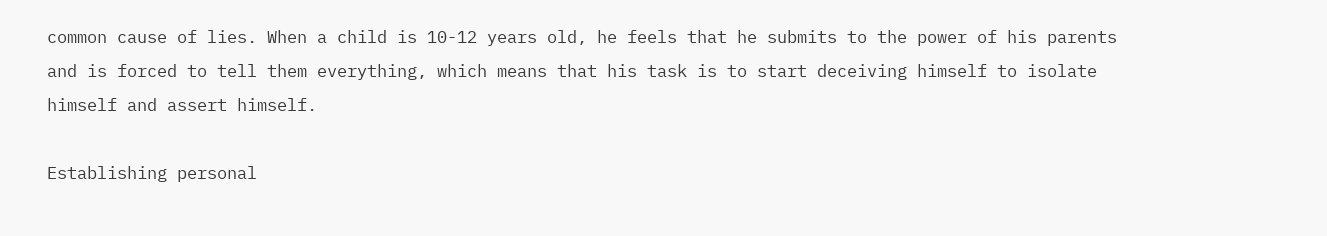common cause of lies. When a child is 10-12 years old, he feels that he submits to the power of his parents and is forced to tell them everything, which means that his task is to start deceiving himself to isolate himself and assert himself.

Establishing personal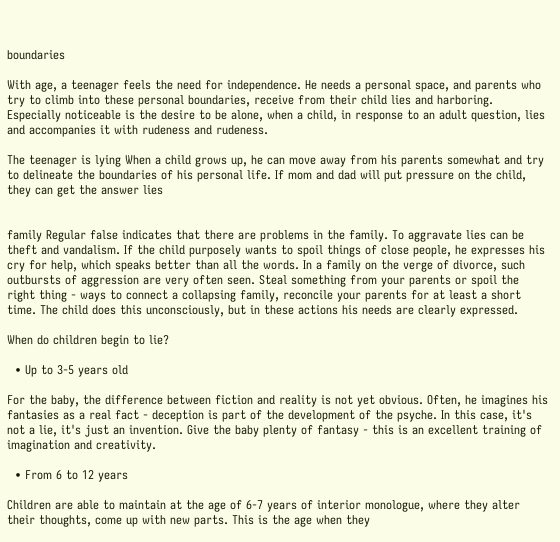boundaries

With age, a teenager feels the need for independence. He needs a personal space, and parents who try to climb into these personal boundaries, receive from their child lies and harboring. Especially noticeable is the desire to be alone, when a child, in response to an adult question, lies and accompanies it with rudeness and rudeness.

The teenager is lying When a child grows up, he can move away from his parents somewhat and try to delineate the boundaries of his personal life. If mom and dad will put pressure on the child, they can get the answer lies


family Regular false indicates that there are problems in the family. To aggravate lies can be theft and vandalism. If the child purposely wants to spoil things of close people, he expresses his cry for help, which speaks better than all the words. In a family on the verge of divorce, such outbursts of aggression are very often seen. Steal something from your parents or spoil the right thing - ways to connect a collapsing family, reconcile your parents for at least a short time. The child does this unconsciously, but in these actions his needs are clearly expressed.

When do children begin to lie?

  • Up to 3-5 years old

For the baby, the difference between fiction and reality is not yet obvious. Often, he imagines his fantasies as a real fact - deception is part of the development of the psyche. In this case, it's not a lie, it's just an invention. Give the baby plenty of fantasy - this is an excellent training of imagination and creativity.

  • From 6 to 12 years

Children are able to maintain at the age of 6-7 years of interior monologue, where they alter their thoughts, come up with new parts. This is the age when they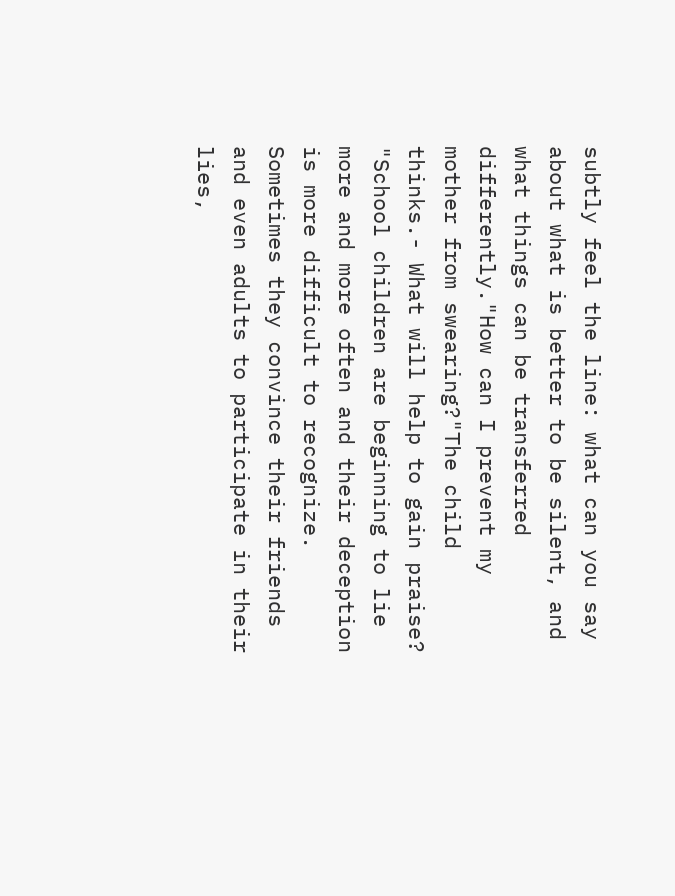subtly feel the line: what can you say about what is better to be silent, and what things can be transferred differently."How can I prevent my mother from swearing?"The child thinks.- What will help to gain praise? "School children are beginning to lie more and more often and their deception is more difficult to recognize. Sometimes they convince their friends and even adults to participate in their lies,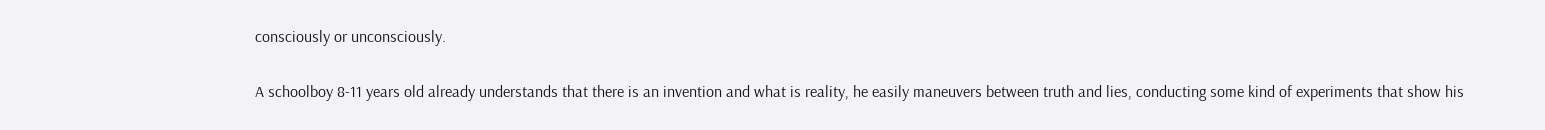consciously or unconsciously.

A schoolboy 8-11 years old already understands that there is an invention and what is reality, he easily maneuvers between truth and lies, conducting some kind of experiments that show his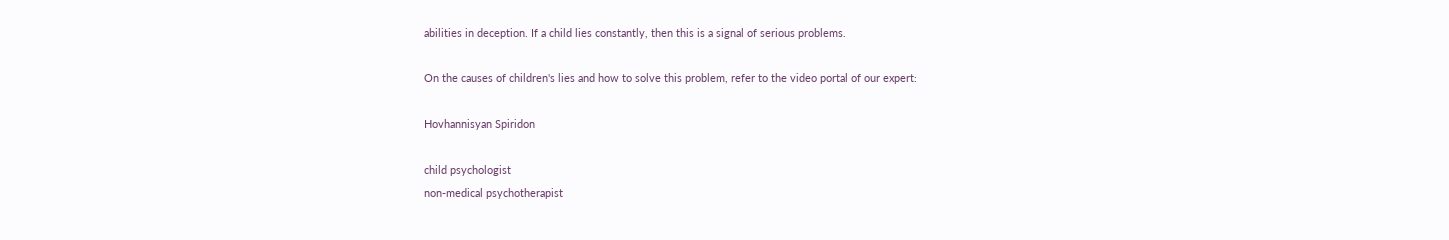abilities in deception. If a child lies constantly, then this is a signal of serious problems.

On the causes of children's lies and how to solve this problem, refer to the video portal of our expert:

Hovhannisyan Spiridon

child psychologist
non-medical psychotherapist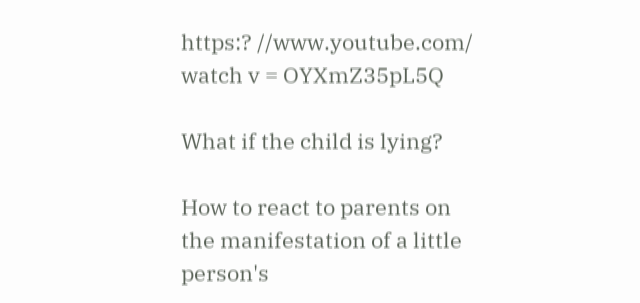https:? //www.youtube.com/ watch v = OYXmZ35pL5Q

What if the child is lying?

How to react to parents on the manifestation of a little person's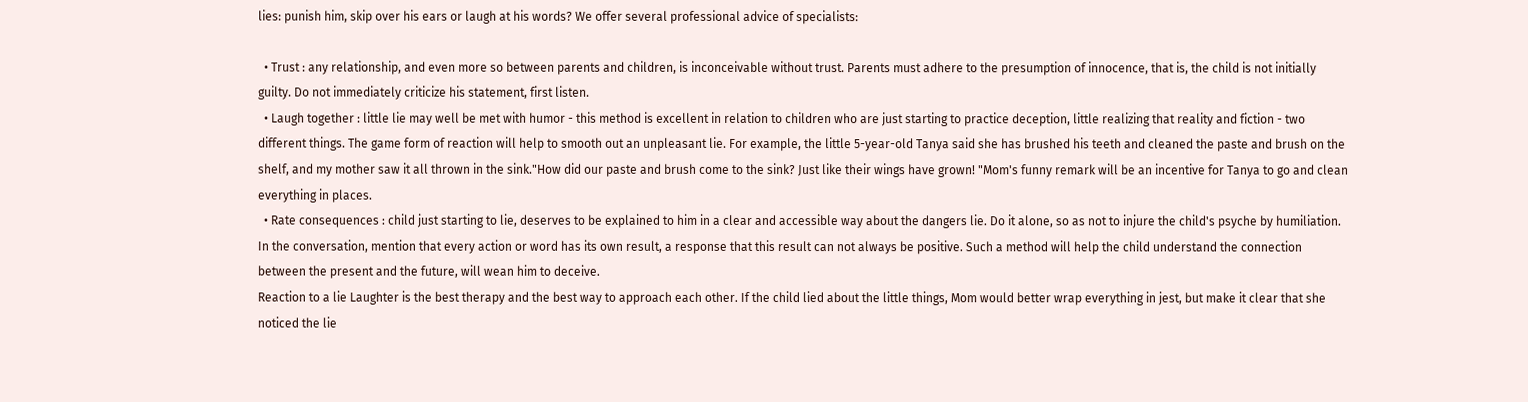lies: punish him, skip over his ears or laugh at his words? We offer several professional advice of specialists:

  • Trust : any relationship, and even more so between parents and children, is inconceivable without trust. Parents must adhere to the presumption of innocence, that is, the child is not initially guilty. Do not immediately criticize his statement, first listen.
  • Laugh together : little lie may well be met with humor - this method is excellent in relation to children who are just starting to practice deception, little realizing that reality and fiction - two different things. The game form of reaction will help to smooth out an unpleasant lie. For example, the little 5-year-old Tanya said she has brushed his teeth and cleaned the paste and brush on the shelf, and my mother saw it all thrown in the sink."How did our paste and brush come to the sink? Just like their wings have grown! "Mom's funny remark will be an incentive for Tanya to go and clean everything in places.
  • Rate consequences : child just starting to lie, deserves to be explained to him in a clear and accessible way about the dangers lie. Do it alone, so as not to injure the child's psyche by humiliation. In the conversation, mention that every action or word has its own result, a response that this result can not always be positive. Such a method will help the child understand the connection between the present and the future, will wean him to deceive.
Reaction to a lie Laughter is the best therapy and the best way to approach each other. If the child lied about the little things, Mom would better wrap everything in jest, but make it clear that she noticed the lie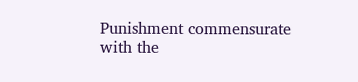Punishment commensurate with the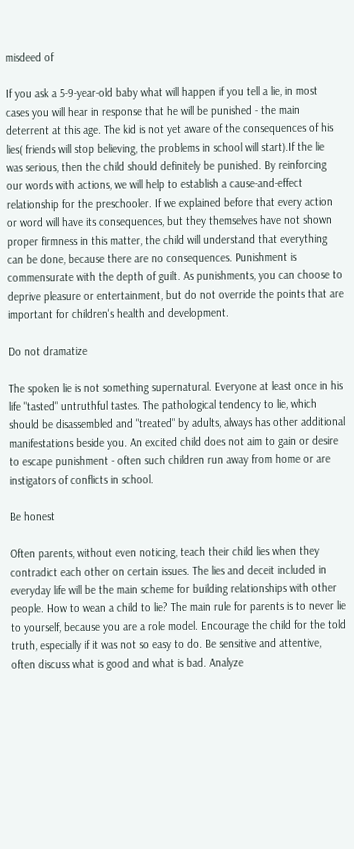misdeed of

If you ask a 5-9-year-old baby what will happen if you tell a lie, in most cases you will hear in response that he will be punished - the main deterrent at this age. The kid is not yet aware of the consequences of his lies( friends will stop believing, the problems in school will start).If the lie was serious, then the child should definitely be punished. By reinforcing our words with actions, we will help to establish a cause-and-effect relationship for the preschooler. If we explained before that every action or word will have its consequences, but they themselves have not shown proper firmness in this matter, the child will understand that everything can be done, because there are no consequences. Punishment is commensurate with the depth of guilt. As punishments, you can choose to deprive pleasure or entertainment, but do not override the points that are important for children's health and development.

Do not dramatize

The spoken lie is not something supernatural. Everyone at least once in his life "tasted" untruthful tastes. The pathological tendency to lie, which should be disassembled and "treated" by adults, always has other additional manifestations beside you. An excited child does not aim to gain or desire to escape punishment - often such children run away from home or are instigators of conflicts in school.

Be honest

Often parents, without even noticing, teach their child lies when they contradict each other on certain issues. The lies and deceit included in everyday life will be the main scheme for building relationships with other people. How to wean a child to lie? The main rule for parents is to never lie to yourself, because you are a role model. Encourage the child for the told truth, especially if it was not so easy to do. Be sensitive and attentive, often discuss what is good and what is bad. Analyze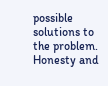possible solutions to the problem. Honesty and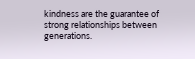kindness are the guarantee of strong relationships between generations.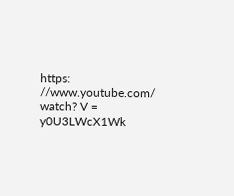https: //www.youtube.com/ watch? V = y0U3LWcX1Wk